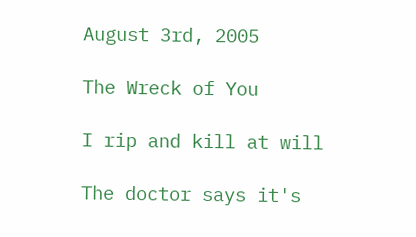August 3rd, 2005

The Wreck of You

I rip and kill at will

The doctor says it's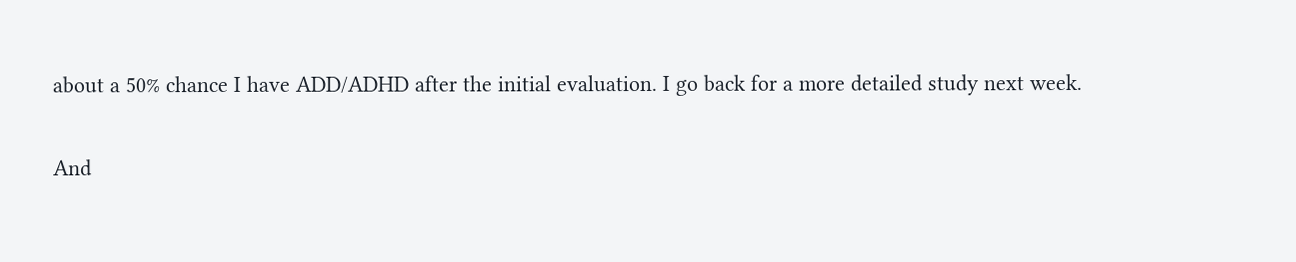about a 50% chance I have ADD/ADHD after the initial evaluation. I go back for a more detailed study next week.

And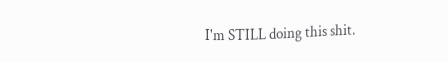I'm STILL doing this shit.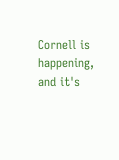Cornell is happening, and it's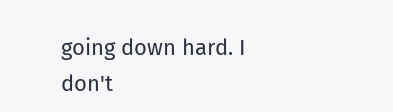going down hard. I don't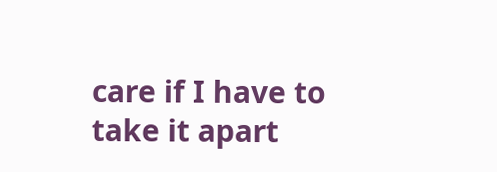care if I have to take it apart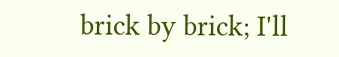brick by brick; I'll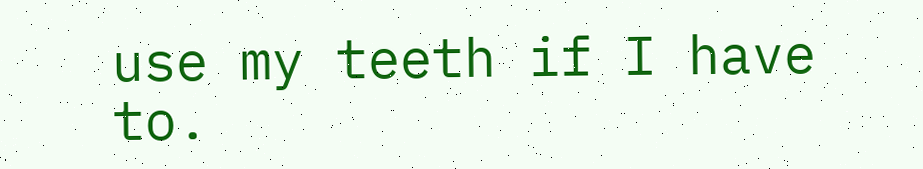use my teeth if I have to.